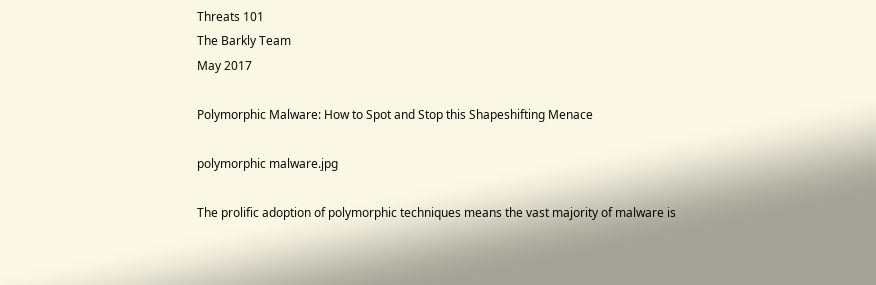Threats 101
The Barkly Team
May 2017

Polymorphic Malware: How to Spot and Stop this Shapeshifting Menace

polymorphic malware.jpg

The prolific adoption of polymorphic techniques means the vast majority of malware is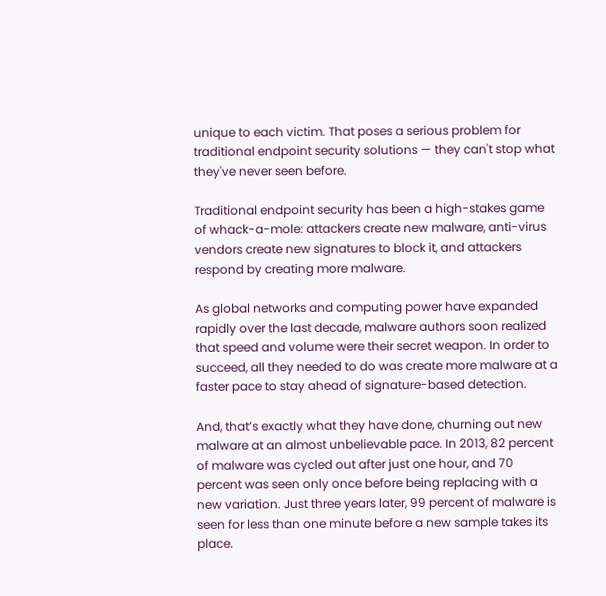unique to each victim. That poses a serious problem for traditional endpoint security solutions — they can't stop what they've never seen before.

Traditional endpoint security has been a high-stakes game of whack-a-mole: attackers create new malware, anti-virus vendors create new signatures to block it, and attackers respond by creating more malware.

As global networks and computing power have expanded rapidly over the last decade, malware authors soon realized that speed and volume were their secret weapon. In order to succeed, all they needed to do was create more malware at a faster pace to stay ahead of signature-based detection.

And, that’s exactly what they have done, churning out new malware at an almost unbelievable pace. In 2013, 82 percent of malware was cycled out after just one hour, and 70 percent was seen only once before being replacing with a new variation. Just three years later, 99 percent of malware is seen for less than one minute before a new sample takes its place.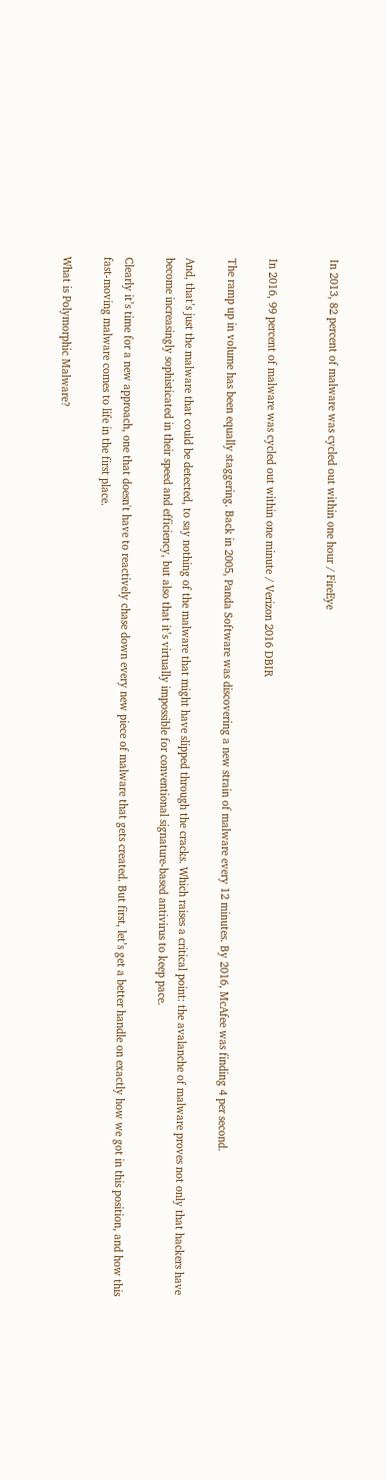In 2013, 82 percent of malware was cycled out within one hour / FireEye


In 2016, 99 percent of malware was cycled out within one minute / Verizon 2016 DBIR

The ramp up in volume has been equally staggering. Back in 2005, Panda Software was discovering a new strain of malware every 12 minutes. By 2016, McAfee was finding 4 per second.

And, that’s just the malware that could be detected, to say nothing of the malware that might have slipped through the cracks. Which raises a critical point: the avalanche of malware proves not only that hackers have become increasingly sophisticated in their speed and efficiency, but also that it’s virtually impossible for conventional signature-based antivirus to keep pace.

Clearly it’s time for a new approach, one that doesn't have to reactively chase down every new piece of malware that gets created. But first, let’s get a better handle on exactly how we got in this position, and how this fast-moving malware comes to life in the first place.

What is Polymorphic Malware?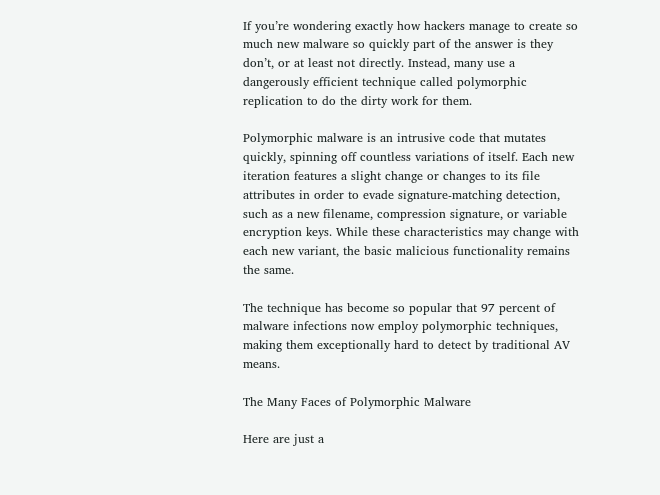If you’re wondering exactly how hackers manage to create so much new malware so quickly part of the answer is they don’t, or at least not directly. Instead, many use a dangerously efficient technique called polymorphic replication to do the dirty work for them.

Polymorphic malware is an intrusive code that mutates quickly, spinning off countless variations of itself. Each new iteration features a slight change or changes to its file attributes in order to evade signature-matching detection, such as a new filename, compression signature, or variable encryption keys. While these characteristics may change with each new variant, the basic malicious functionality remains the same.

The technique has become so popular that 97 percent of malware infections now employ polymorphic techniques, making them exceptionally hard to detect by traditional AV means.

The Many Faces of Polymorphic Malware

Here are just a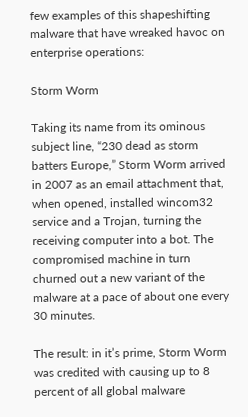few examples of this shapeshifting malware that have wreaked havoc on enterprise operations:

Storm Worm

Taking its name from its ominous subject line, “230 dead as storm batters Europe,” Storm Worm arrived in 2007 as an email attachment that, when opened, installed wincom32 service and a Trojan, turning the receiving computer into a bot. The compromised machine in turn churned out a new variant of the malware at a pace of about one every 30 minutes.

The result: in it’s prime, Storm Worm was credited with causing up to 8 percent of all global malware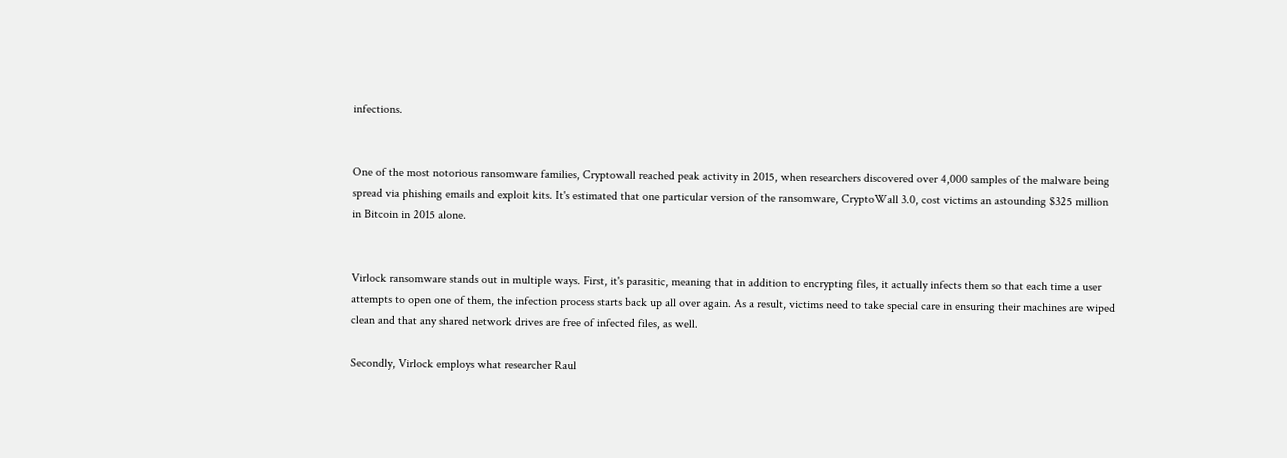infections.


One of the most notorious ransomware families, Cryptowall reached peak activity in 2015, when researchers discovered over 4,000 samples of the malware being spread via phishing emails and exploit kits. It's estimated that one particular version of the ransomware, CryptoWall 3.0, cost victims an astounding $325 million in Bitcoin in 2015 alone.


Virlock ransomware stands out in multiple ways. First, it's parasitic, meaning that in addition to encrypting files, it actually infects them so that each time a user attempts to open one of them, the infection process starts back up all over again. As a result, victims need to take special care in ensuring their machines are wiped clean and that any shared network drives are free of infected files, as well.

Secondly, Virlock employs what researcher Raul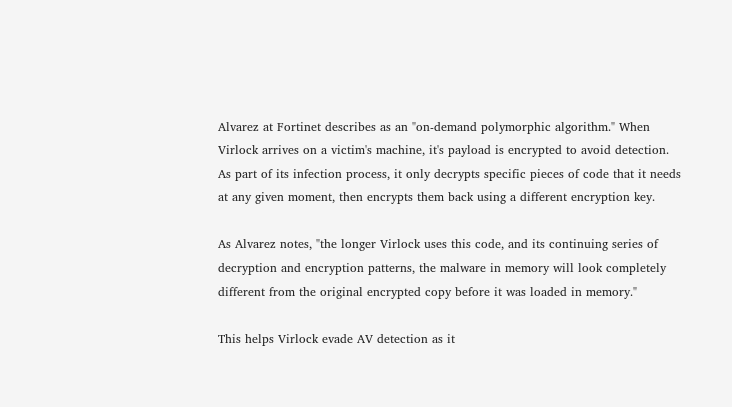Alvarez at Fortinet describes as an "on-demand polymorphic algorithm." When Virlock arrives on a victim's machine, it's payload is encrypted to avoid detection. As part of its infection process, it only decrypts specific pieces of code that it needs at any given moment, then encrypts them back using a different encryption key.

As Alvarez notes, "the longer Virlock uses this code, and its continuing series of decryption and encryption patterns, the malware in memory will look completely different from the original encrypted copy before it was loaded in memory."

This helps Virlock evade AV detection as it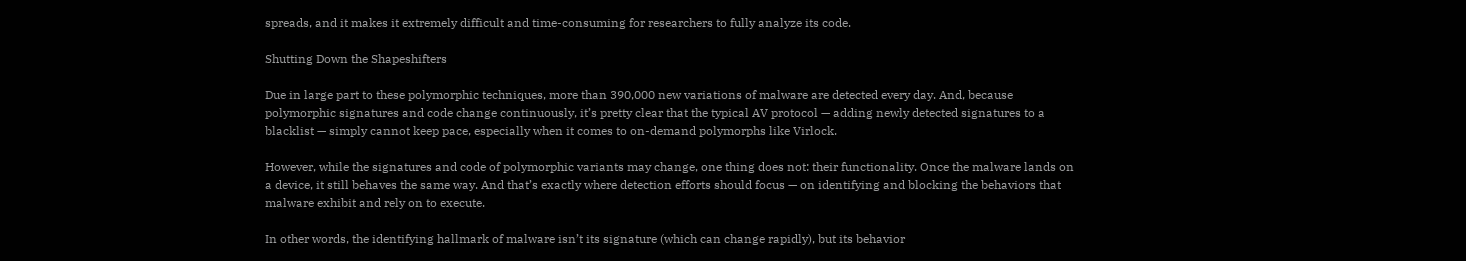spreads, and it makes it extremely difficult and time-consuming for researchers to fully analyze its code.

Shutting Down the Shapeshifters

Due in large part to these polymorphic techniques, more than 390,000 new variations of malware are detected every day. And, because polymorphic signatures and code change continuously, it’s pretty clear that the typical AV protocol — adding newly detected signatures to a blacklist — simply cannot keep pace, especially when it comes to on-demand polymorphs like Virlock.

However, while the signatures and code of polymorphic variants may change, one thing does not: their functionality. Once the malware lands on a device, it still behaves the same way. And that’s exactly where detection efforts should focus — on identifying and blocking the behaviors that malware exhibit and rely on to execute.

In other words, the identifying hallmark of malware isn’t its signature (which can change rapidly), but its behavior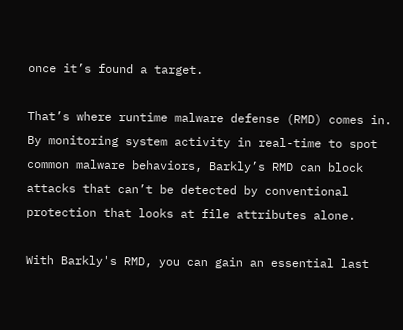once it’s found a target.

That’s where runtime malware defense (RMD) comes in. By monitoring system activity in real-time to spot common malware behaviors, Barkly’s RMD can block attacks that can’t be detected by conventional protection that looks at file attributes alone.

With Barkly's RMD, you can gain an essential last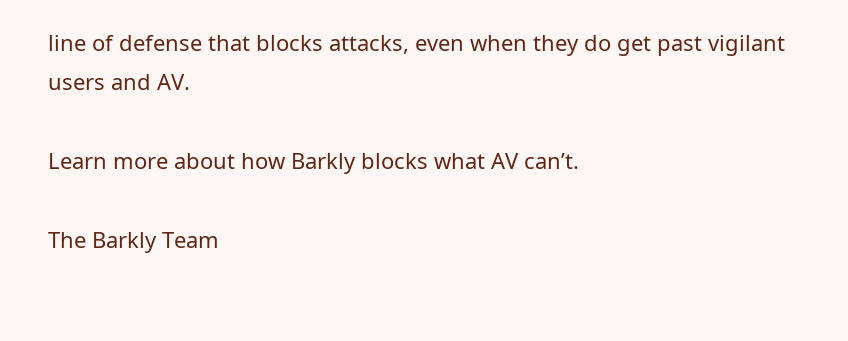line of defense that blocks attacks, even when they do get past vigilant users and AV.

Learn more about how Barkly blocks what AV can’t.

The Barkly Team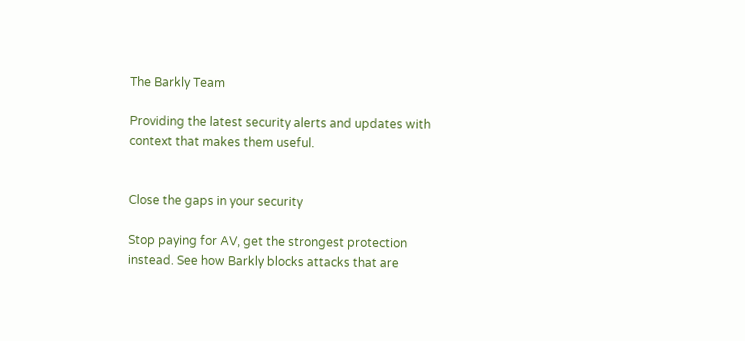The Barkly Team

Providing the latest security alerts and updates with context that makes them useful.


Close the gaps in your security

Stop paying for AV, get the strongest protection instead. See how Barkly blocks attacks that are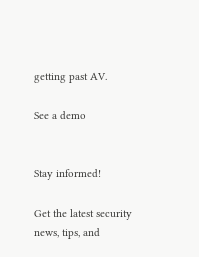getting past AV.

See a demo


Stay informed!

Get the latest security news, tips, and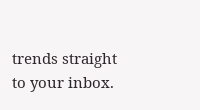trends straight to your inbox.